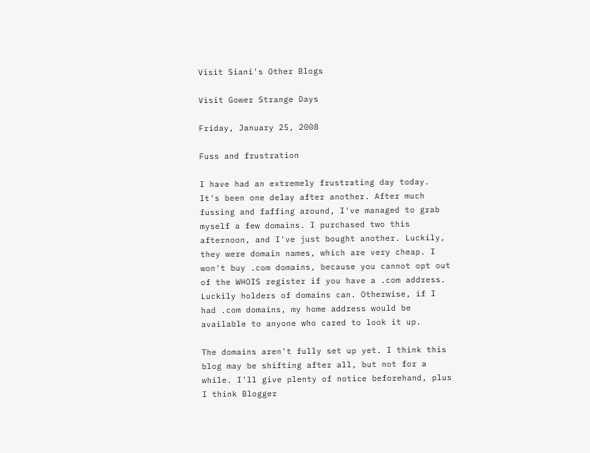Visit Siani's Other Blogs

Visit Gower Strange Days

Friday, January 25, 2008

Fuss and frustration

I have had an extremely frustrating day today. It's been one delay after another. After much fussing and faffing around, I've managed to grab myself a few domains. I purchased two this afternoon, and I've just bought another. Luckily, they were domain names, which are very cheap. I won't buy .com domains, because you cannot opt out of the WHOIS register if you have a .com address. Luckily holders of domains can. Otherwise, if I had .com domains, my home address would be available to anyone who cared to look it up.

The domains aren't fully set up yet. I think this blog may be shifting after all, but not for a while. I'll give plenty of notice beforehand, plus I think Blogger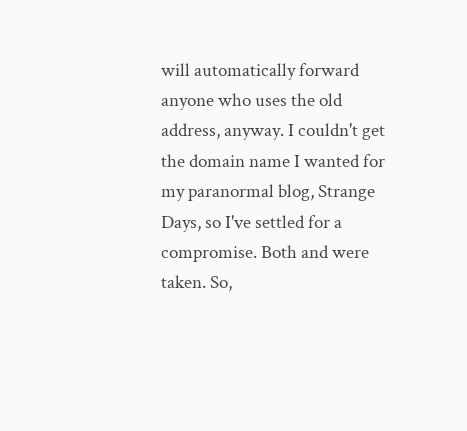will automatically forward anyone who uses the old address, anyway. I couldn't get the domain name I wanted for my paranormal blog, Strange Days, so I've settled for a compromise. Both and were taken. So,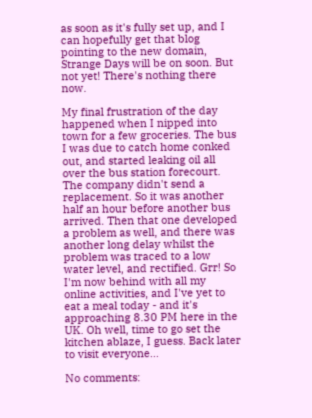as soon as it's fully set up, and I can hopefully get that blog pointing to the new domain, Strange Days will be on soon. But not yet! There's nothing there now.

My final frustration of the day happened when I nipped into town for a few groceries. The bus I was due to catch home conked out, and started leaking oil all over the bus station forecourt. The company didn't send a replacement. So it was another half an hour before another bus arrived. Then that one developed a problem as well, and there was another long delay whilst the problem was traced to a low water level, and rectified. Grr! So I'm now behind with all my online activities, and I've yet to eat a meal today - and it's approaching 8.30 PM here in the UK. Oh well, time to go set the kitchen ablaze, I guess. Back later to visit everyone...

No comments: